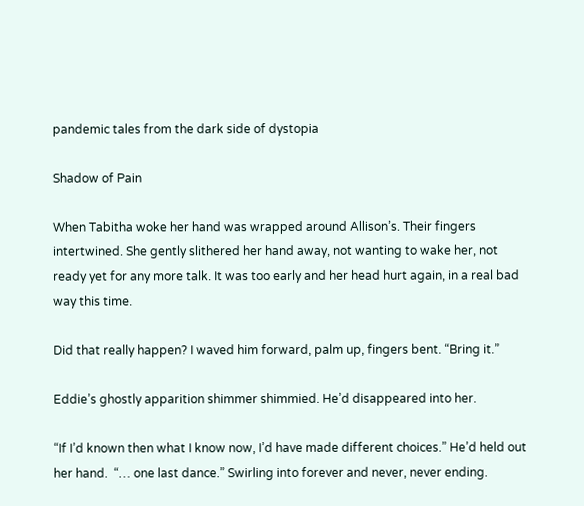pandemic tales from the dark side of dystopia

Shadow of Pain

When Tabitha woke her hand was wrapped around Allison’s. Their fingers intertwined. She gently slithered her hand away, not wanting to wake her, not ready yet for any more talk. It was too early and her head hurt again, in a real bad way this time.

Did that really happen? I waved him forward, palm up, fingers bent. “Bring it.”

Eddie’s ghostly apparition shimmer shimmied. He’d disappeared into her.

“If I’d known then what I know now, I’d have made different choices.” He’d held out her hand.  “… one last dance.” Swirling into forever and never, never ending.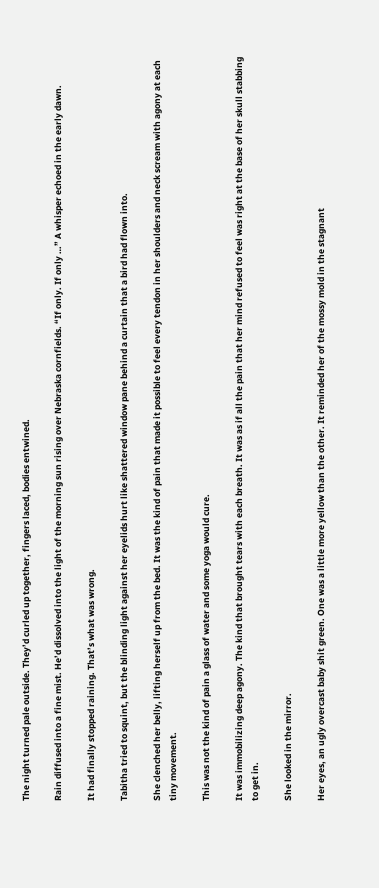The night turned pale outside. They’d curled up together, fingers laced, bodies entwined.

Rain diffused into a fine mist. He’d dissolved into the light of the morning sun rising over Nebraska cornfields. “If only. If only …” A whisper echoed in the early dawn.

It had finally stopped raining. That’s what was wrong.

Tabitha tried to squint, but the blinding light against her eyelids hurt like shattered window pane behind a curtain that a bird had flown into.

She clenched her belly, lifting herself up from the bed. It was the kind of pain that made it possible to feel every tendon in her shoulders and neck scream with agony at each tiny movement.

This was not the kind of pain a glass of water and some yoga would cure.

It was immobilizing deep agony. The kind that brought tears with each breath. It was as if all the pain that her mind refused to feel was right at the base of her skull stabbing to get in.

She looked in the mirror.

Her eyes, an ugly overcast baby shit green. One was a little more yellow than the other. It reminded her of the mossy mold in the stagnant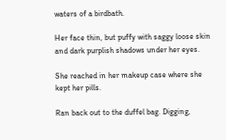waters of a birdbath.

Her face thin, but puffy with saggy loose skin and dark purplish shadows under her eyes.

She reached in her makeup case where she kept her pills.

Ran back out to the duffel bag. Digging,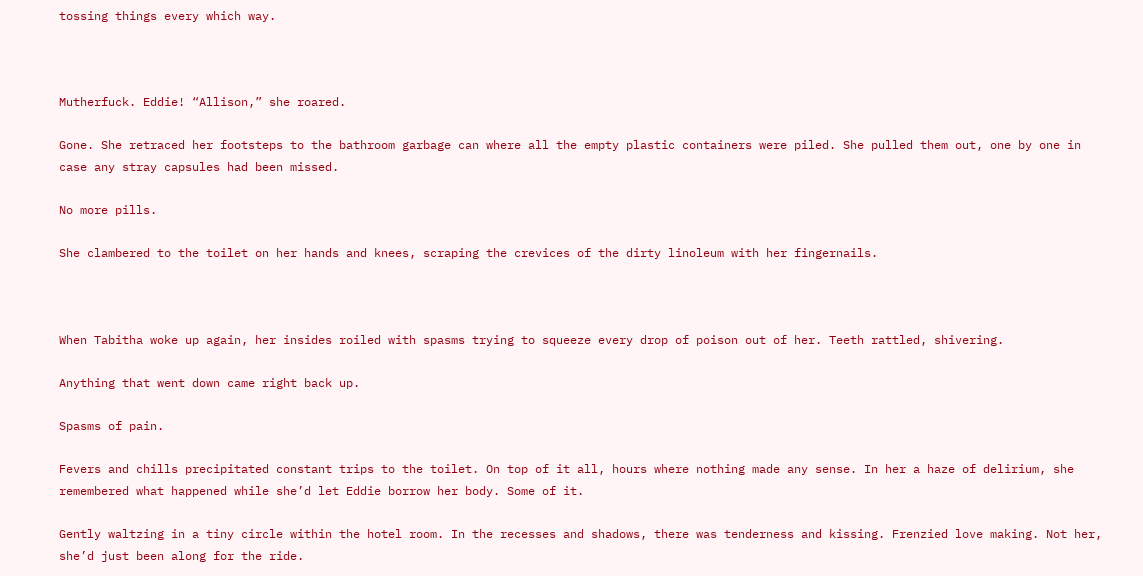tossing things every which way.



Mutherfuck. Eddie! “Allison,” she roared.

Gone. She retraced her footsteps to the bathroom garbage can where all the empty plastic containers were piled. She pulled them out, one by one in case any stray capsules had been missed.

No more pills.

She clambered to the toilet on her hands and knees, scraping the crevices of the dirty linoleum with her fingernails.



When Tabitha woke up again, her insides roiled with spasms trying to squeeze every drop of poison out of her. Teeth rattled, shivering.

Anything that went down came right back up.

Spasms of pain.

Fevers and chills precipitated constant trips to the toilet. On top of it all, hours where nothing made any sense. In her a haze of delirium, she remembered what happened while she’d let Eddie borrow her body. Some of it.

Gently waltzing in a tiny circle within the hotel room. In the recesses and shadows, there was tenderness and kissing. Frenzied love making. Not her, she’d just been along for the ride.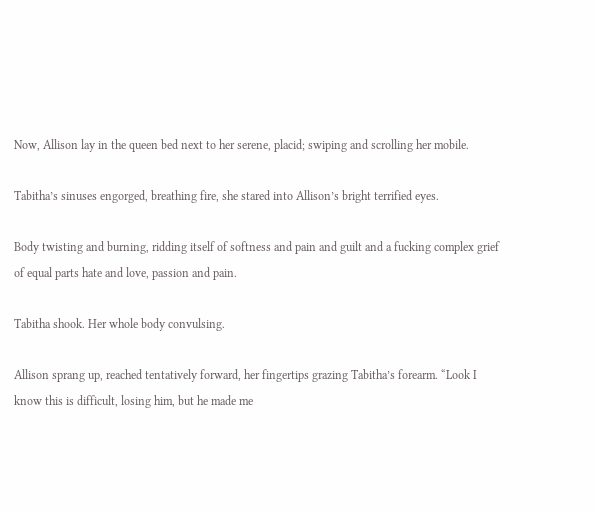Now, Allison lay in the queen bed next to her serene, placid; swiping and scrolling her mobile.

Tabitha’s sinuses engorged, breathing fire, she stared into Allison’s bright terrified eyes.

Body twisting and burning, ridding itself of softness and pain and guilt and a fucking complex grief of equal parts hate and love, passion and pain.

Tabitha shook. Her whole body convulsing.

Allison sprang up, reached tentatively forward, her fingertips grazing Tabitha’s forearm. “Look I know this is difficult, losing him, but he made me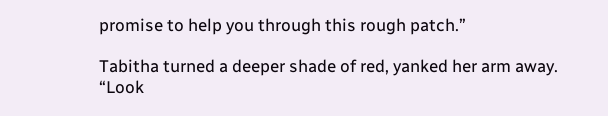promise to help you through this rough patch.”

Tabitha turned a deeper shade of red, yanked her arm away. “Look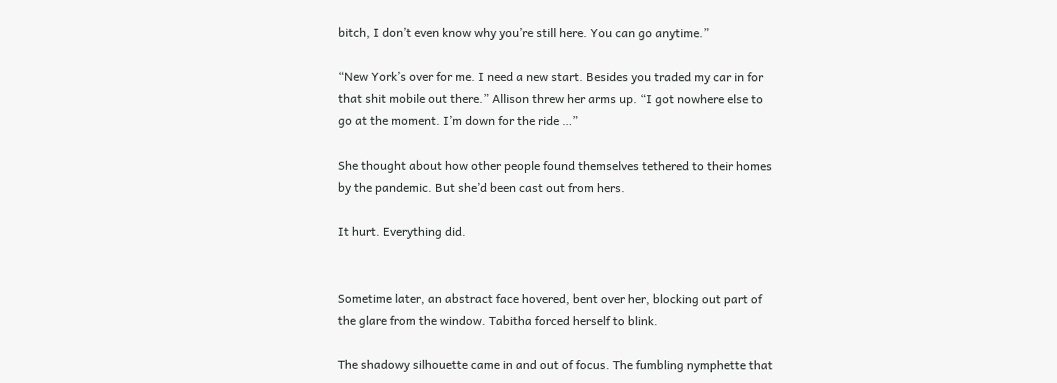bitch, I don’t even know why you’re still here. You can go anytime.”

“New York’s over for me. I need a new start. Besides you traded my car in for that shit mobile out there.” Allison threw her arms up. “I got nowhere else to go at the moment. I’m down for the ride …”

She thought about how other people found themselves tethered to their homes by the pandemic. But she’d been cast out from hers.

It hurt. Everything did.


Sometime later, an abstract face hovered, bent over her, blocking out part of the glare from the window. Tabitha forced herself to blink.

The shadowy silhouette came in and out of focus. The fumbling nymphette that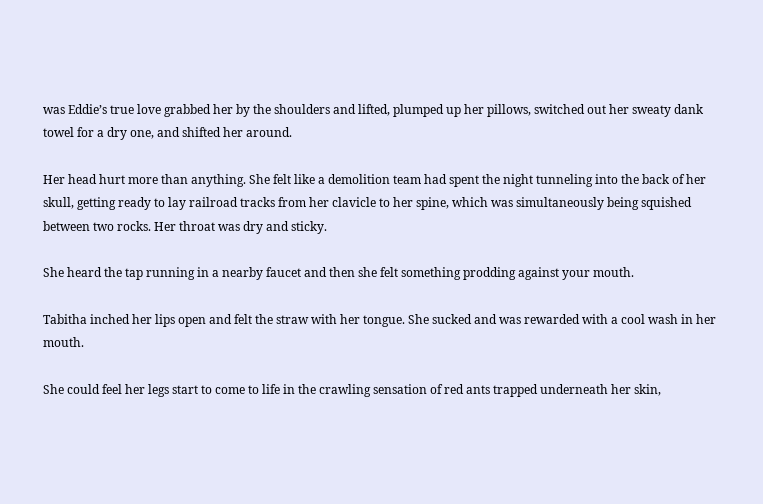was Eddie’s true love grabbed her by the shoulders and lifted, plumped up her pillows, switched out her sweaty dank towel for a dry one, and shifted her around.

Her head hurt more than anything. She felt like a demolition team had spent the night tunneling into the back of her skull, getting ready to lay railroad tracks from her clavicle to her spine, which was simultaneously being squished between two rocks. Her throat was dry and sticky.

She heard the tap running in a nearby faucet and then she felt something prodding against your mouth.

Tabitha inched her lips open and felt the straw with her tongue. She sucked and was rewarded with a cool wash in her mouth.

She could feel her legs start to come to life in the crawling sensation of red ants trapped underneath her skin,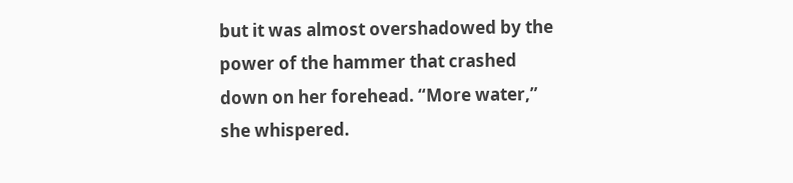but it was almost overshadowed by the power of the hammer that crashed down on her forehead. “More water,” she whispered.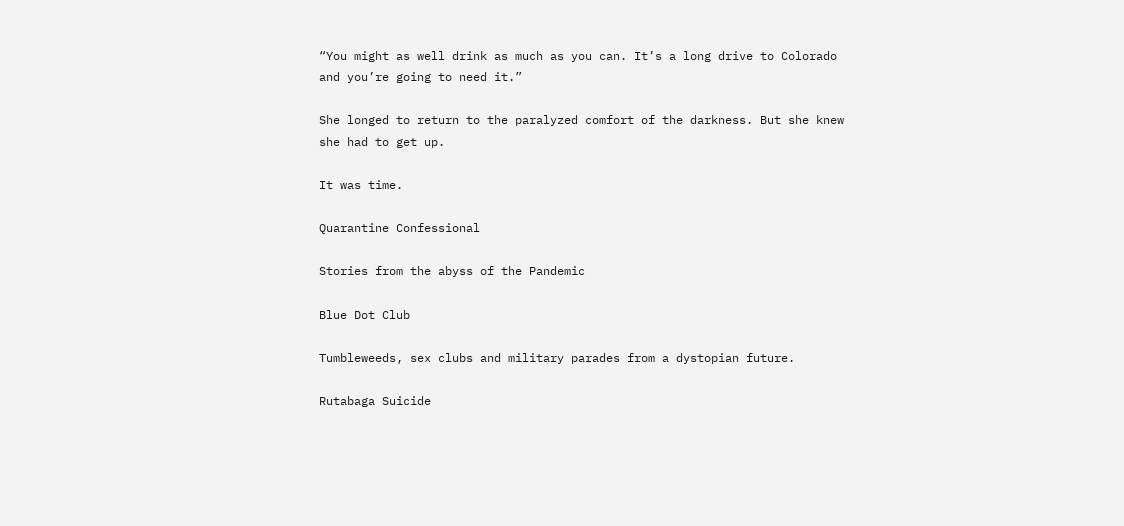“You might as well drink as much as you can. It’s a long drive to Colorado and you’re going to need it.”

She longed to return to the paralyzed comfort of the darkness. But she knew she had to get up.

It was time.

Quarantine Confessional

Stories from the abyss of the Pandemic

Blue Dot Club

Tumbleweeds, sex clubs and military parades from a dystopian future.

Rutabaga Suicide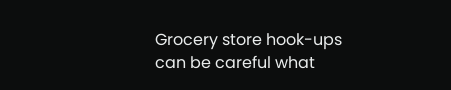Grocery store hook-ups can be careful what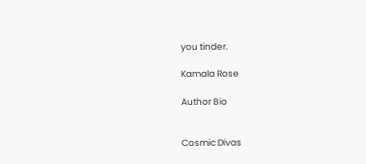you tinder.

Kamala Rose

Author Bio


Cosmic Divas